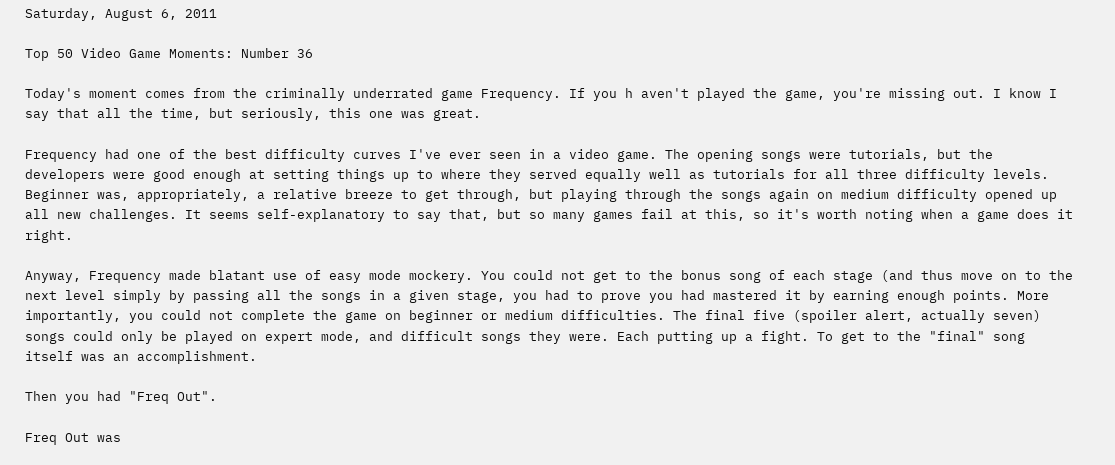Saturday, August 6, 2011

Top 50 Video Game Moments: Number 36

Today's moment comes from the criminally underrated game Frequency. If you h aven't played the game, you're missing out. I know I say that all the time, but seriously, this one was great.

Frequency had one of the best difficulty curves I've ever seen in a video game. The opening songs were tutorials, but the developers were good enough at setting things up to where they served equally well as tutorials for all three difficulty levels. Beginner was, appropriately, a relative breeze to get through, but playing through the songs again on medium difficulty opened up all new challenges. It seems self-explanatory to say that, but so many games fail at this, so it's worth noting when a game does it right.

Anyway, Frequency made blatant use of easy mode mockery. You could not get to the bonus song of each stage (and thus move on to the next level simply by passing all the songs in a given stage, you had to prove you had mastered it by earning enough points. More importantly, you could not complete the game on beginner or medium difficulties. The final five (spoiler alert, actually seven) songs could only be played on expert mode, and difficult songs they were. Each putting up a fight. To get to the "final" song itself was an accomplishment.

Then you had "Freq Out".

Freq Out was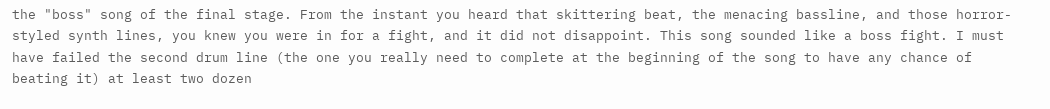the "boss" song of the final stage. From the instant you heard that skittering beat, the menacing bassline, and those horror-styled synth lines, you knew you were in for a fight, and it did not disappoint. This song sounded like a boss fight. I must have failed the second drum line (the one you really need to complete at the beginning of the song to have any chance of beating it) at least two dozen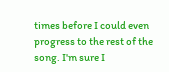times before I could even progress to the rest of the song. I'm sure I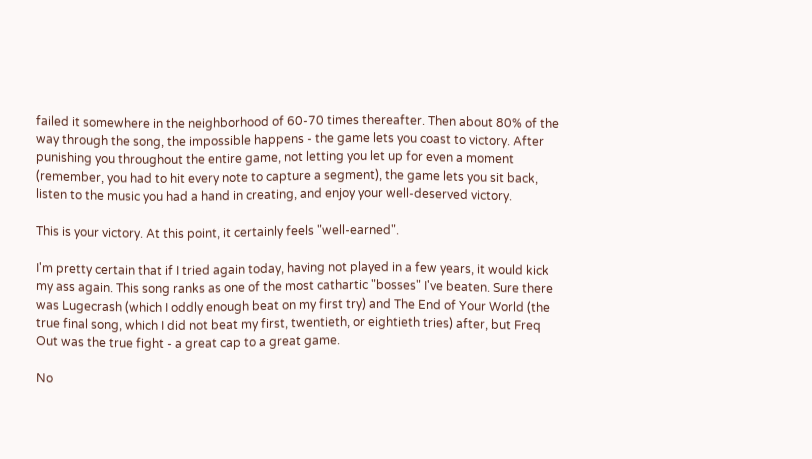failed it somewhere in the neighborhood of 60-70 times thereafter. Then about 80% of the way through the song, the impossible happens - the game lets you coast to victory. After punishing you throughout the entire game, not letting you let up for even a moment (remember, you had to hit every note to capture a segment), the game lets you sit back, listen to the music you had a hand in creating, and enjoy your well-deserved victory.

This is your victory. At this point, it certainly feels "well-earned".

I'm pretty certain that if I tried again today, having not played in a few years, it would kick my ass again. This song ranks as one of the most cathartic "bosses" I've beaten. Sure there was Lugecrash (which I oddly enough beat on my first try) and The End of Your World (the true final song, which I did not beat my first, twentieth, or eightieth tries) after, but Freq Out was the true fight - a great cap to a great game.

No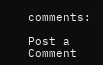comments:

Post a Comment